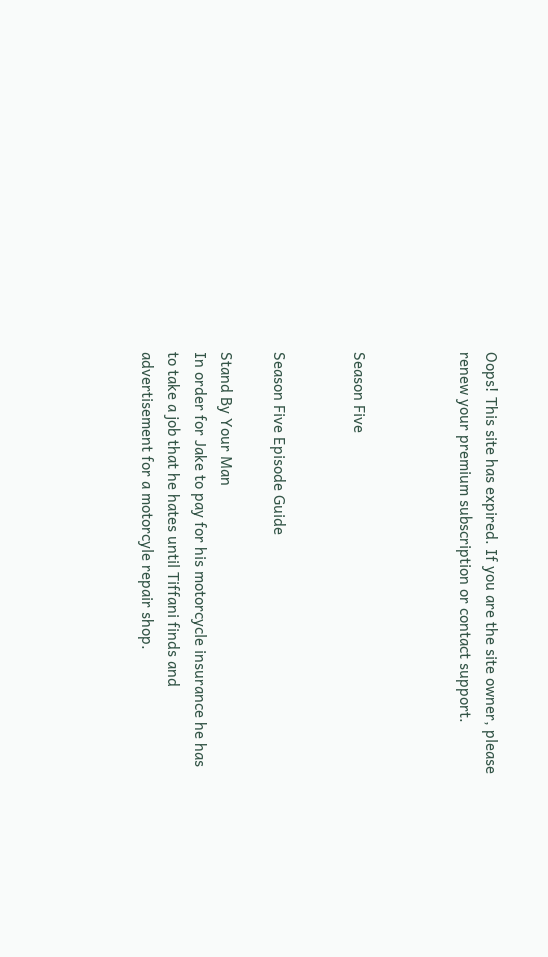Oops! This site has expired. If you are the site owner, please renew your premium subscription or contact support.



Season Five


Season Five Episode Guide

Stand By Your Man
In order for Jake to pay for his motorcycle insurance he has to take a job that he hates until Tiffani finds and advertisement for a motorcyle repair shop.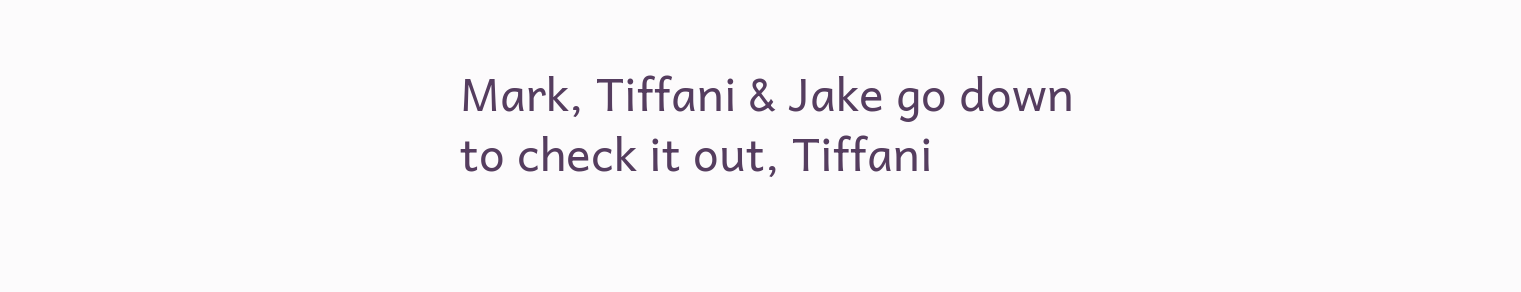Mark, Tiffani & Jake go down to check it out, Tiffani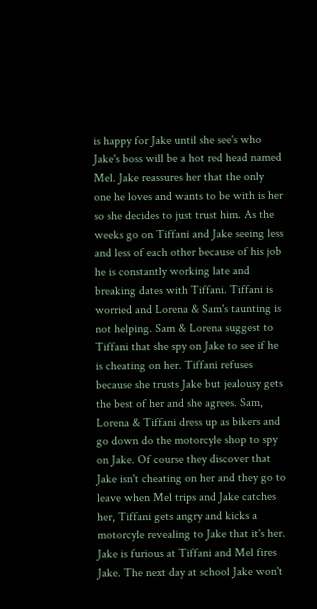is happy for Jake until she see's who Jake's boss will be a hot red head named Mel. Jake reassures her that the only one he loves and wants to be with is her so she decides to just trust him. As the weeks go on Tiffani and Jake seeing less and less of each other because of his job he is constantly working late and breaking dates with Tiffani. Tiffani is worried and Lorena & Sam's taunting is not helping. Sam & Lorena suggest to Tiffani that she spy on Jake to see if he is cheating on her. Tiffani refuses because she trusts Jake but jealousy gets the best of her and she agrees. Sam, Lorena & Tiffani dress up as bikers and go down do the motorcyle shop to spy on Jake. Of course they discover that Jake isn't cheating on her and they go to leave when Mel trips and Jake catches her, Tiffani gets angry and kicks a motorcyle revealing to Jake that it's her. Jake is furious at Tiffani and Mel fires Jake. The next day at school Jake won't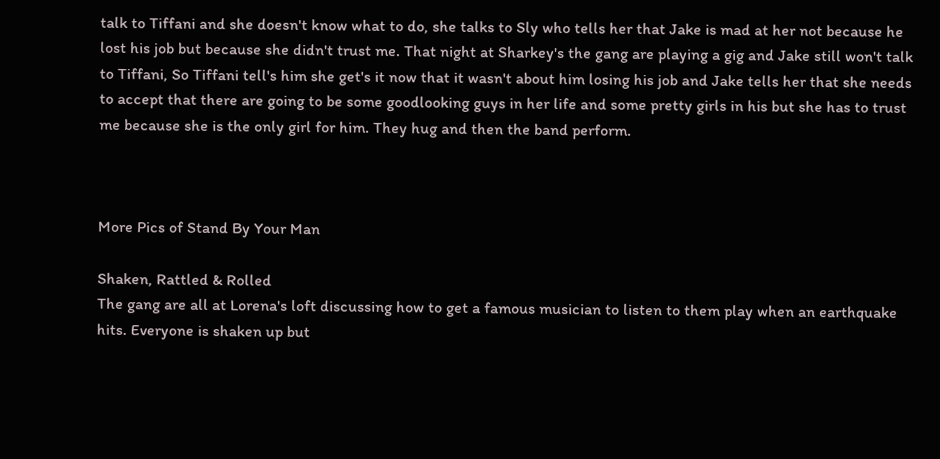talk to Tiffani and she doesn't know what to do, she talks to Sly who tells her that Jake is mad at her not because he lost his job but because she didn't trust me. That night at Sharkey's the gang are playing a gig and Jake still won't talk to Tiffani, So Tiffani tell's him she get's it now that it wasn't about him losing his job and Jake tells her that she needs to accept that there are going to be some goodlooking guys in her life and some pretty girls in his but she has to trust me because she is the only girl for him. They hug and then the band perform.



More Pics of Stand By Your Man

Shaken, Rattled & Rolled
The gang are all at Lorena's loft discussing how to get a famous musician to listen to them play when an earthquake hits. Everyone is shaken up but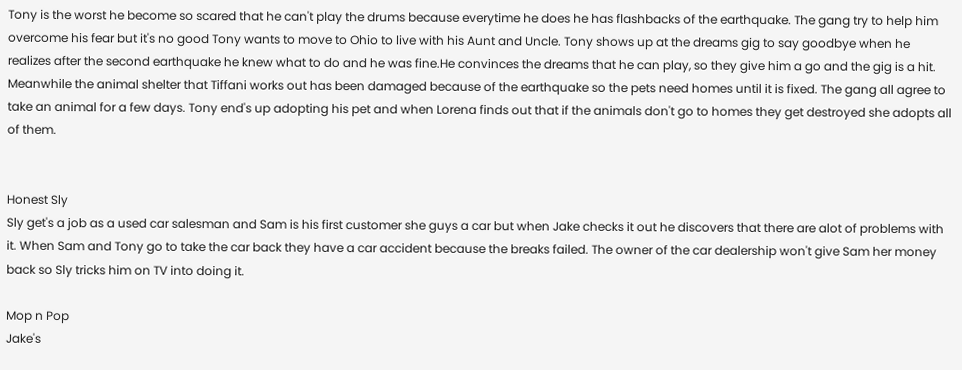Tony is the worst he become so scared that he can't play the drums because everytime he does he has flashbacks of the earthquake. The gang try to help him overcome his fear but it's no good Tony wants to move to Ohio to live with his Aunt and Uncle. Tony shows up at the dreams gig to say goodbye when he realizes after the second earthquake he knew what to do and he was fine.He convinces the dreams that he can play, so they give him a go and the gig is a hit. Meanwhile the animal shelter that Tiffani works out has been damaged because of the earthquake so the pets need homes until it is fixed. The gang all agree to take an animal for a few days. Tony end's up adopting his pet and when Lorena finds out that if the animals don't go to homes they get destroyed she adopts all of them.


Honest Sly
Sly get's a job as a used car salesman and Sam is his first customer she guys a car but when Jake checks it out he discovers that there are alot of problems with it. When Sam and Tony go to take the car back they have a car accident because the breaks failed. The owner of the car dealership won't give Sam her money back so Sly tricks him on TV into doing it.

Mop n Pop
Jake's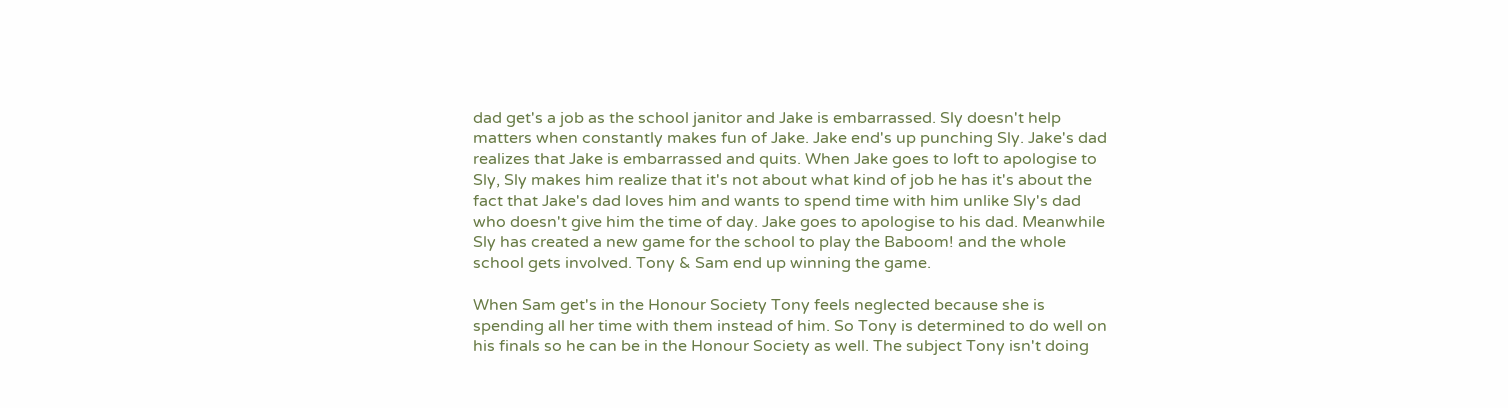dad get's a job as the school janitor and Jake is embarrassed. Sly doesn't help matters when constantly makes fun of Jake. Jake end's up punching Sly. Jake's dad realizes that Jake is embarrassed and quits. When Jake goes to loft to apologise to Sly, Sly makes him realize that it's not about what kind of job he has it's about the fact that Jake's dad loves him and wants to spend time with him unlike Sly's dad who doesn't give him the time of day. Jake goes to apologise to his dad. Meanwhile Sly has created a new game for the school to play the Baboom! and the whole school gets involved. Tony & Sam end up winning the game.

When Sam get's in the Honour Society Tony feels neglected because she is spending all her time with them instead of him. So Tony is determined to do well on his finals so he can be in the Honour Society as well. The subject Tony isn't doing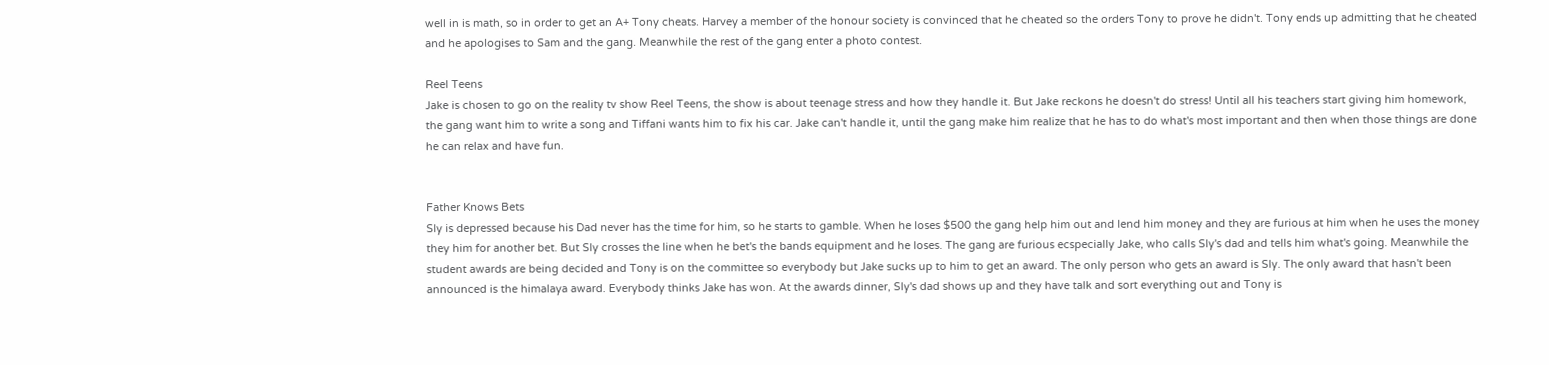well in is math, so in order to get an A+ Tony cheats. Harvey a member of the honour society is convinced that he cheated so the orders Tony to prove he didn't. Tony ends up admitting that he cheated and he apologises to Sam and the gang. Meanwhile the rest of the gang enter a photo contest.

Reel Teens
Jake is chosen to go on the reality tv show Reel Teens, the show is about teenage stress and how they handle it. But Jake reckons he doesn't do stress! Until all his teachers start giving him homework, the gang want him to write a song and Tiffani wants him to fix his car. Jake can't handle it, until the gang make him realize that he has to do what's most important and then when those things are done he can relax and have fun.


Father Knows Bets
Sly is depressed because his Dad never has the time for him, so he starts to gamble. When he loses $500 the gang help him out and lend him money and they are furious at him when he uses the money they him for another bet. But Sly crosses the line when he bet's the bands equipment and he loses. The gang are furious ecspecially Jake, who calls Sly's dad and tells him what's going. Meanwhile the student awards are being decided and Tony is on the committee so everybody but Jake sucks up to him to get an award. The only person who gets an award is Sly. The only award that hasn't been announced is the himalaya award. Everybody thinks Jake has won. At the awards dinner, Sly's dad shows up and they have talk and sort everything out and Tony is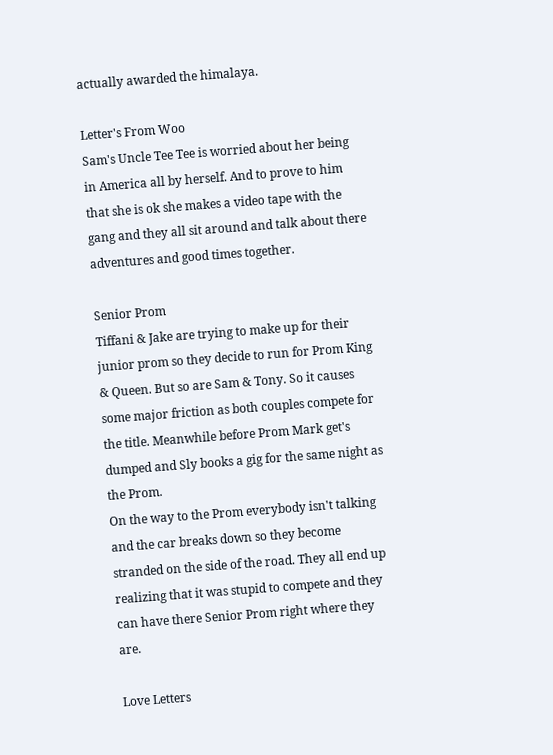actually awarded the himalaya.

Letter's From Woo
Sam's Uncle Tee Tee is worried about her being in America all by herself. And to prove to him that she is ok she makes a video tape with the gang and they all sit around and talk about there adventures and good times together.

Senior Prom
Tiffani & Jake are trying to make up for their junior prom so they decide to run for Prom King & Queen. But so are Sam & Tony. So it causes some major friction as both couples compete for the title. Meanwhile before Prom Mark get's dumped and Sly books a gig for the same night as the Prom.
On the way to the Prom everybody isn't talking and the car breaks down so they become stranded on the side of the road. They all end up realizing that it was stupid to compete and they can have there Senior Prom right where they are.

Love Letters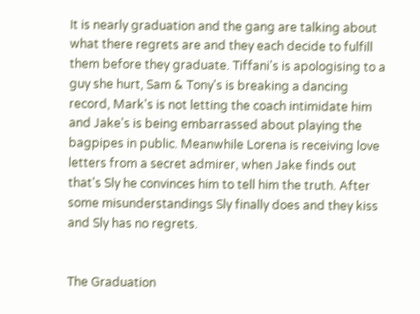It is nearly graduation and the gang are talking about what there regrets are and they each decide to fulfill them before they graduate. Tiffani's is apologising to a guy she hurt, Sam & Tony's is breaking a dancing record, Mark's is not letting the coach intimidate him and Jake's is being embarrassed about playing the bagpipes in public. Meanwhile Lorena is receiving love letters from a secret admirer, when Jake finds out that's Sly he convinces him to tell him the truth. After some misunderstandings Sly finally does and they kiss and Sly has no regrets.


The Graduation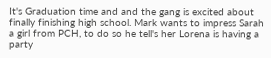It's Graduation time and and the gang is excited about finally finishing high school. Mark wants to impress Sarah a girl from PCH, to do so he tell's her Lorena is having a party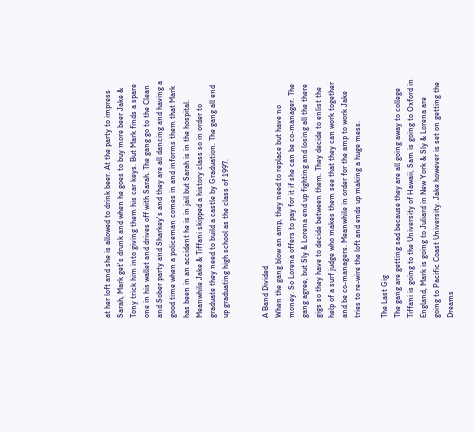at her loft and she is allowed to drink beer. At the party to impress Sarah, Mark get's drunk and when he goes to buy more beer Jake & Tony trick him into giving them his car keys. But Mark finds a spare one in his wallet and drives off with Sarah. The gang go to the Clean and Sober party and Sharkey's and they are all dancing and having a good time when a policeman comes in and informs them that Mark has been in an accident he is in jail but Sarah is in the hospital. Meanwhile Jake & Tiffani skipped a history class so in order to graduate they need to build a castle by Graduation. The gang all end up graduating high school as the class of 1997.


A Band Divided
When the gang blow an amp, they need to replace but have no money. So Lorena offers to pay for it if she can be co-manager. The gang agree, but Sly & Lorena end up fighting and losing all the there gigs so they have to decide between them. They decide to enlist the help of a surf judge who makes them see that they can work together and be co-managers. Meanwhile in order for the amp to work Jake tries to re-wire the loft and ends up making a huge mess.

The Last Gig
The gang are getting sad because they are all going away to college Tiffani is going to the University of Hawaii, Sam is going to Oxford in England, Mark is going to Juliard in New York & Sly & Lorena are going to Pacific Coast University. Jake however is set on getting the Dreams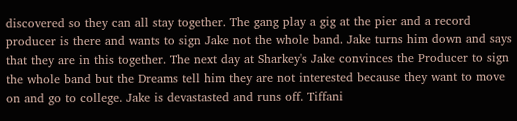discovered so they can all stay together. The gang play a gig at the pier and a record producer is there and wants to sign Jake not the whole band. Jake turns him down and says that they are in this together. The next day at Sharkey's Jake convinces the Producer to sign the whole band but the Dreams tell him they are not interested because they want to move on and go to college. Jake is devastasted and runs off. Tiffani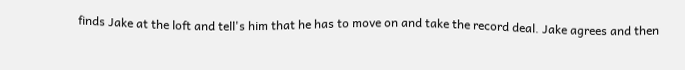finds Jake at the loft and tell's him that he has to move on and take the record deal. Jake agrees and then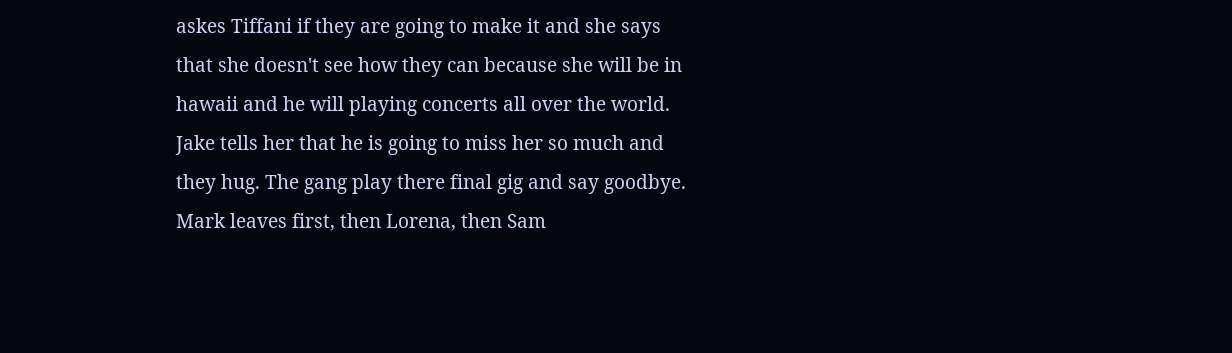askes Tiffani if they are going to make it and she says that she doesn't see how they can because she will be in hawaii and he will playing concerts all over the world. Jake tells her that he is going to miss her so much and they hug. The gang play there final gig and say goodbye. Mark leaves first, then Lorena, then Sam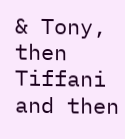& Tony, then Tiffani and then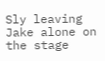Sly leaving Jake alone on the stage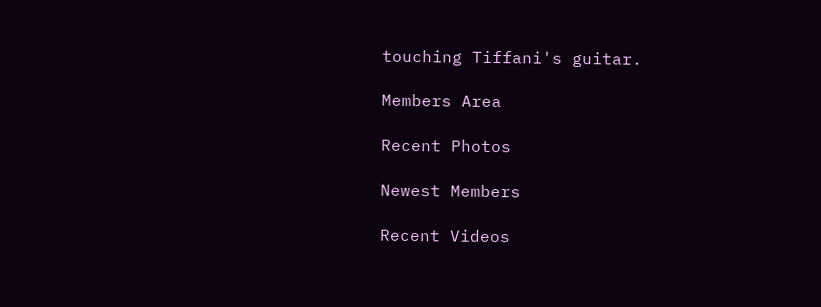touching Tiffani's guitar.

Members Area

Recent Photos

Newest Members

Recent Videos